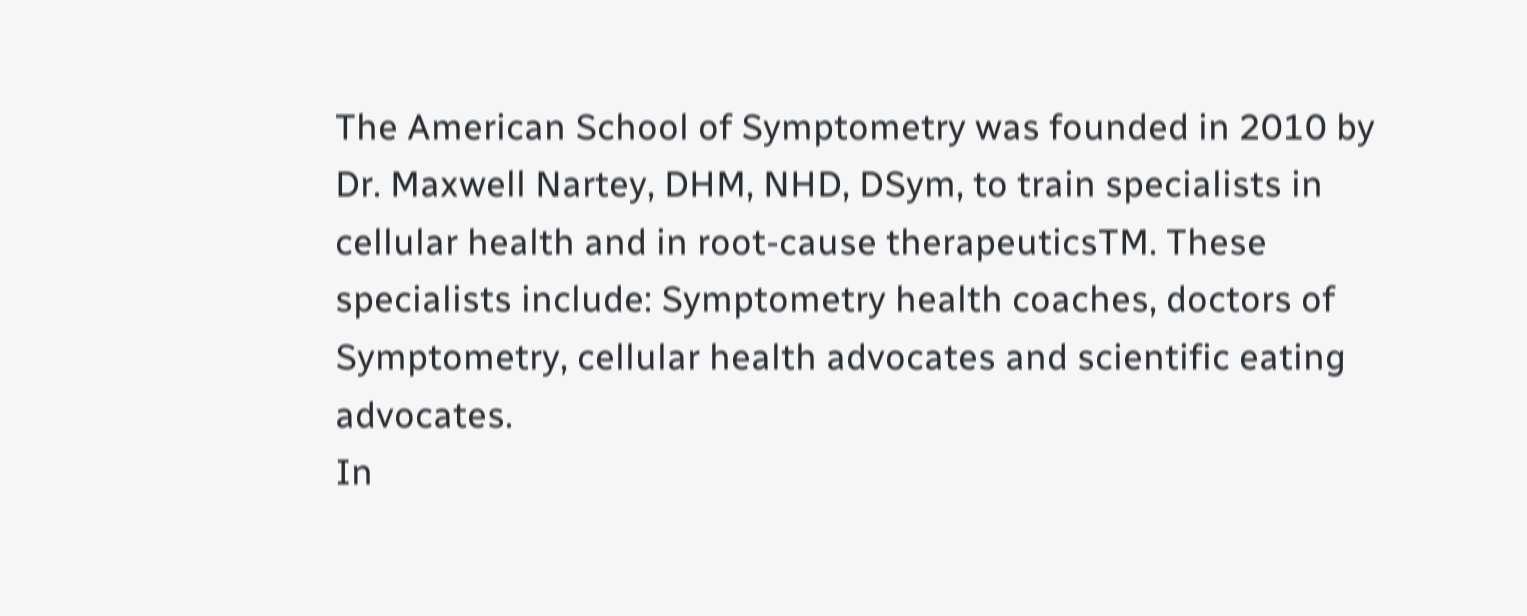The American School of Symptometry was founded in 2010 by Dr. Maxwell Nartey, DHM, NHD, DSym, to train specialists in cellular health and in root-cause therapeuticsTM. These specialists include: Symptometry health coaches, doctors of Symptometry, cellular health advocates and scientific eating advocates.
In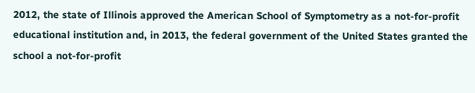2012, the state of Illinois approved the American School of Symptometry as a not-for-profit educational institution and, in 2013, the federal government of the United States granted the school a not-for-profit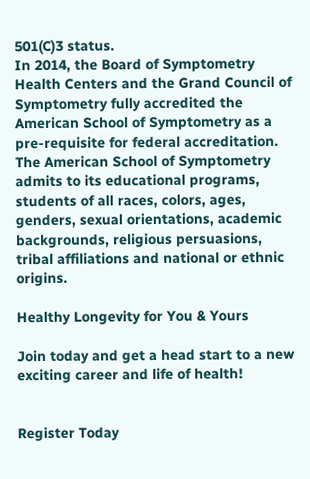501(C)3 status.
In 2014, the Board of Symptometry Health Centers and the Grand Council of Symptometry fully accredited the American School of Symptometry as a pre-requisite for federal accreditation.
The American School of Symptometry admits to its educational programs, students of all races, colors, ages, genders, sexual orientations, academic backgrounds, religious persuasions, tribal affiliations and national or ethnic origins.

Healthy Longevity for You & Yours

Join today and get a head start to a new exciting career and life of health!


Register Today